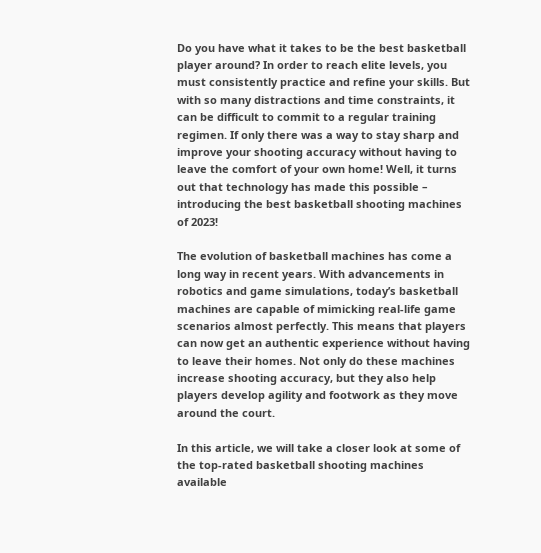Do you have what it takes to be the best basketball player around? In order to reach elite levels, you must consistently practice and refine your skills. But with so many distractions and time constraints, it can be difficult to commit to a regular training regimen. If only there was a way to stay sharp and improve your shooting accuracy without having to leave the comfort of your own home! Well, it turns out that technology has made this possible – introducing the best basketball shooting machines of 2023!

The evolution of basketball machines has come a long way in recent years. With advancements in robotics and game simulations, today’s basketball machines are capable of mimicking real-life game scenarios almost perfectly. This means that players can now get an authentic experience without having to leave their homes. Not only do these machines increase shooting accuracy, but they also help players develop agility and footwork as they move around the court.

In this article, we will take a closer look at some of the top-rated basketball shooting machines available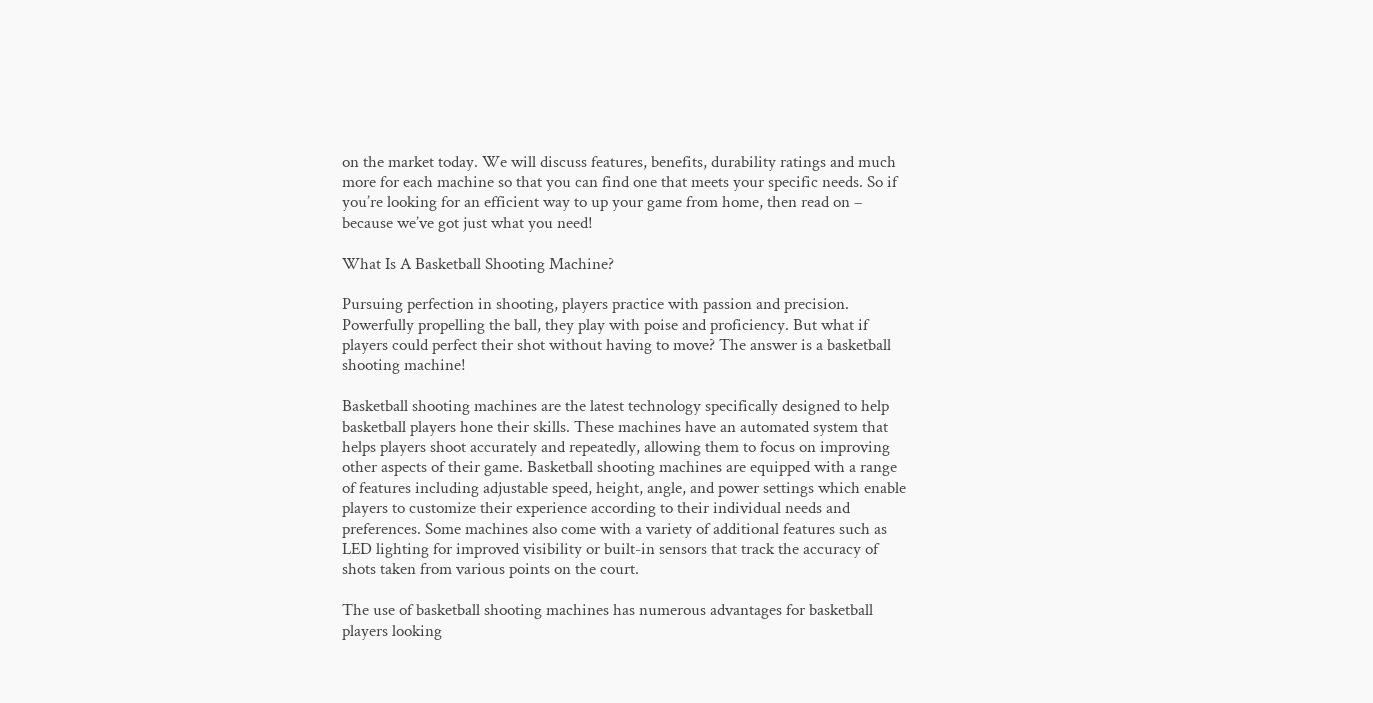on the market today. We will discuss features, benefits, durability ratings and much more for each machine so that you can find one that meets your specific needs. So if you’re looking for an efficient way to up your game from home, then read on – because we’ve got just what you need!

What Is A Basketball Shooting Machine?

Pursuing perfection in shooting, players practice with passion and precision. Powerfully propelling the ball, they play with poise and proficiency. But what if players could perfect their shot without having to move? The answer is a basketball shooting machine!

Basketball shooting machines are the latest technology specifically designed to help basketball players hone their skills. These machines have an automated system that helps players shoot accurately and repeatedly, allowing them to focus on improving other aspects of their game. Basketball shooting machines are equipped with a range of features including adjustable speed, height, angle, and power settings which enable players to customize their experience according to their individual needs and preferences. Some machines also come with a variety of additional features such as LED lighting for improved visibility or built-in sensors that track the accuracy of shots taken from various points on the court.

The use of basketball shooting machines has numerous advantages for basketball players looking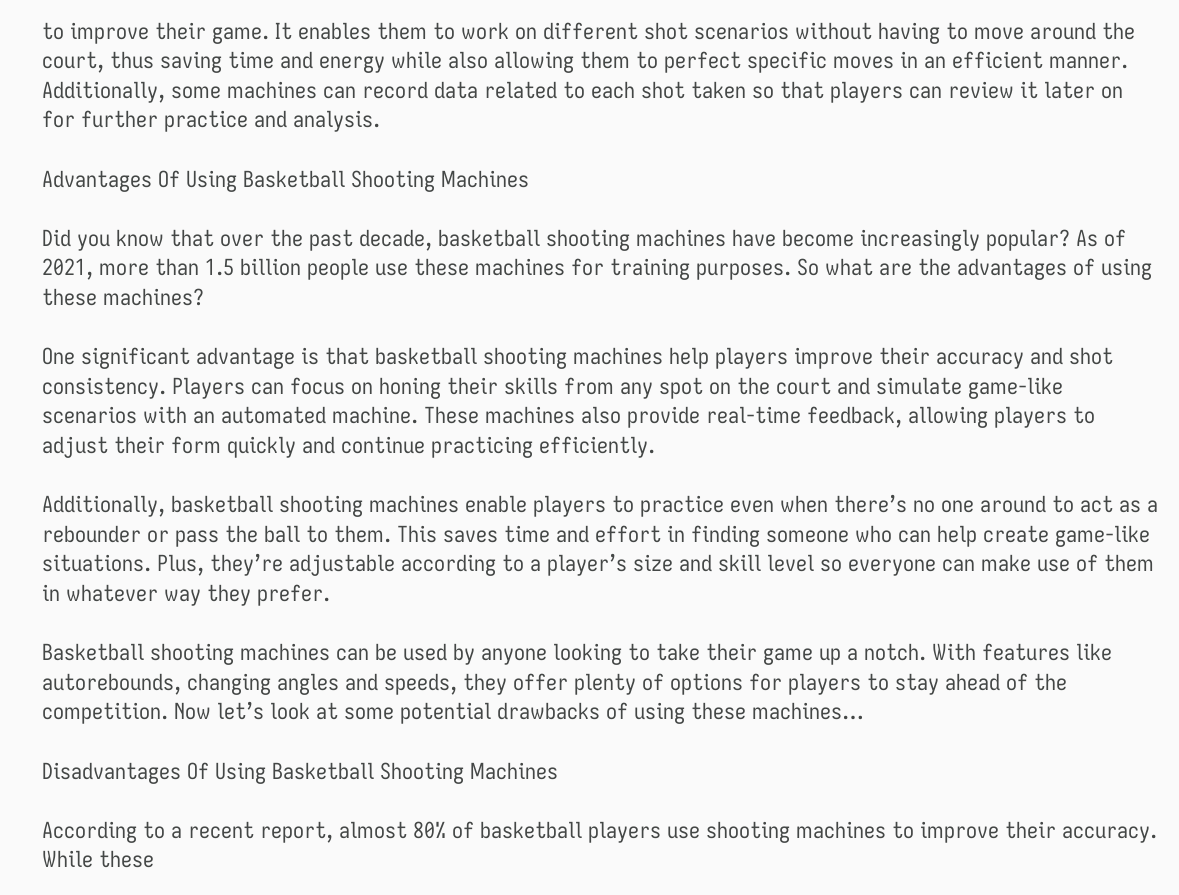to improve their game. It enables them to work on different shot scenarios without having to move around the court, thus saving time and energy while also allowing them to perfect specific moves in an efficient manner. Additionally, some machines can record data related to each shot taken so that players can review it later on for further practice and analysis.

Advantages Of Using Basketball Shooting Machines

Did you know that over the past decade, basketball shooting machines have become increasingly popular? As of 2021, more than 1.5 billion people use these machines for training purposes. So what are the advantages of using these machines?

One significant advantage is that basketball shooting machines help players improve their accuracy and shot consistency. Players can focus on honing their skills from any spot on the court and simulate game-like scenarios with an automated machine. These machines also provide real-time feedback, allowing players to adjust their form quickly and continue practicing efficiently.

Additionally, basketball shooting machines enable players to practice even when there’s no one around to act as a rebounder or pass the ball to them. This saves time and effort in finding someone who can help create game-like situations. Plus, they’re adjustable according to a player’s size and skill level so everyone can make use of them in whatever way they prefer.

Basketball shooting machines can be used by anyone looking to take their game up a notch. With features like autorebounds, changing angles and speeds, they offer plenty of options for players to stay ahead of the competition. Now let’s look at some potential drawbacks of using these machines…

Disadvantages Of Using Basketball Shooting Machines

According to a recent report, almost 80% of basketball players use shooting machines to improve their accuracy. While these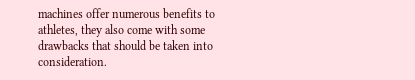machines offer numerous benefits to athletes, they also come with some drawbacks that should be taken into consideration.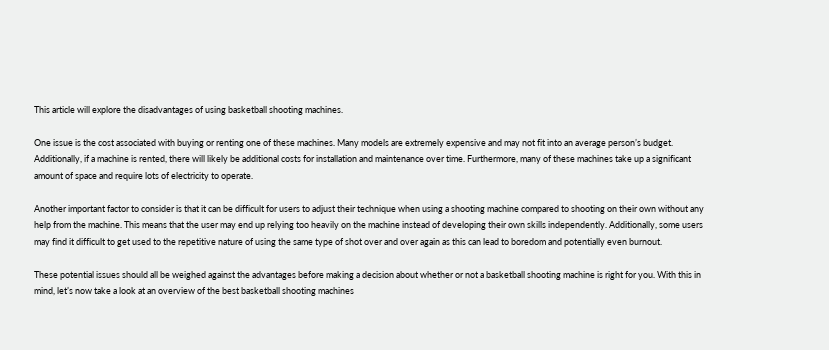This article will explore the disadvantages of using basketball shooting machines.

One issue is the cost associated with buying or renting one of these machines. Many models are extremely expensive and may not fit into an average person’s budget. Additionally, if a machine is rented, there will likely be additional costs for installation and maintenance over time. Furthermore, many of these machines take up a significant amount of space and require lots of electricity to operate.

Another important factor to consider is that it can be difficult for users to adjust their technique when using a shooting machine compared to shooting on their own without any help from the machine. This means that the user may end up relying too heavily on the machine instead of developing their own skills independently. Additionally, some users may find it difficult to get used to the repetitive nature of using the same type of shot over and over again as this can lead to boredom and potentially even burnout.

These potential issues should all be weighed against the advantages before making a decision about whether or not a basketball shooting machine is right for you. With this in mind, let’s now take a look at an overview of the best basketball shooting machines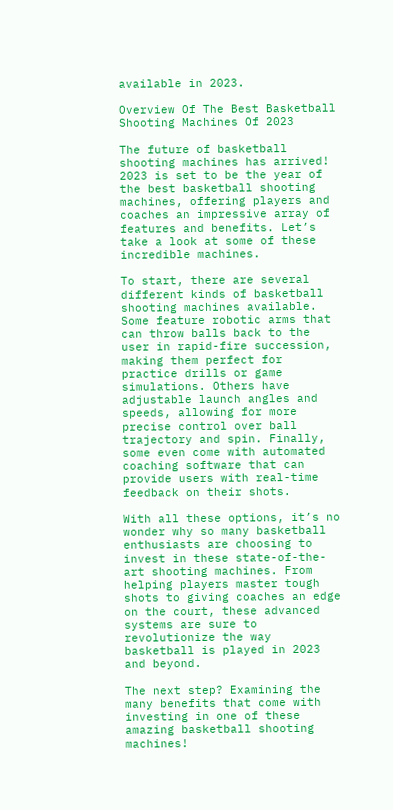available in 2023.

Overview Of The Best Basketball Shooting Machines Of 2023

The future of basketball shooting machines has arrived! 2023 is set to be the year of the best basketball shooting machines, offering players and coaches an impressive array of features and benefits. Let’s take a look at some of these incredible machines.

To start, there are several different kinds of basketball shooting machines available. Some feature robotic arms that can throw balls back to the user in rapid-fire succession, making them perfect for practice drills or game simulations. Others have adjustable launch angles and speeds, allowing for more precise control over ball trajectory and spin. Finally, some even come with automated coaching software that can provide users with real-time feedback on their shots.

With all these options, it’s no wonder why so many basketball enthusiasts are choosing to invest in these state-of-the-art shooting machines. From helping players master tough shots to giving coaches an edge on the court, these advanced systems are sure to revolutionize the way basketball is played in 2023 and beyond.

The next step? Examining the many benefits that come with investing in one of these amazing basketball shooting machines!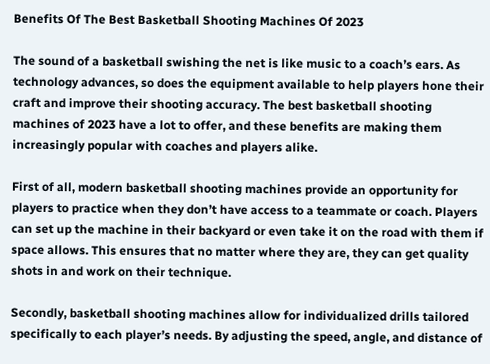Benefits Of The Best Basketball Shooting Machines Of 2023

The sound of a basketball swishing the net is like music to a coach’s ears. As technology advances, so does the equipment available to help players hone their craft and improve their shooting accuracy. The best basketball shooting machines of 2023 have a lot to offer, and these benefits are making them increasingly popular with coaches and players alike.

First of all, modern basketball shooting machines provide an opportunity for players to practice when they don’t have access to a teammate or coach. Players can set up the machine in their backyard or even take it on the road with them if space allows. This ensures that no matter where they are, they can get quality shots in and work on their technique.

Secondly, basketball shooting machines allow for individualized drills tailored specifically to each player’s needs. By adjusting the speed, angle, and distance of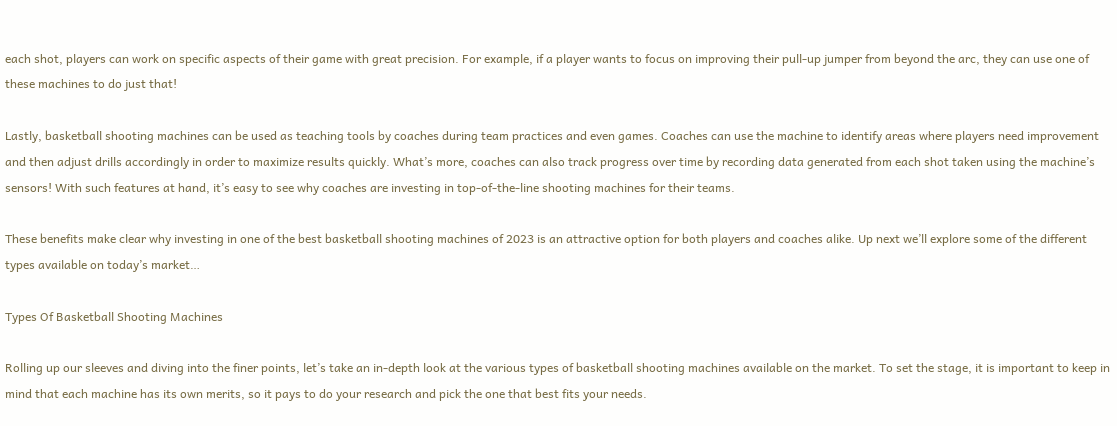each shot, players can work on specific aspects of their game with great precision. For example, if a player wants to focus on improving their pull-up jumper from beyond the arc, they can use one of these machines to do just that!

Lastly, basketball shooting machines can be used as teaching tools by coaches during team practices and even games. Coaches can use the machine to identify areas where players need improvement and then adjust drills accordingly in order to maximize results quickly. What’s more, coaches can also track progress over time by recording data generated from each shot taken using the machine’s sensors! With such features at hand, it’s easy to see why coaches are investing in top-of-the-line shooting machines for their teams.

These benefits make clear why investing in one of the best basketball shooting machines of 2023 is an attractive option for both players and coaches alike. Up next we’ll explore some of the different types available on today’s market…

Types Of Basketball Shooting Machines

Rolling up our sleeves and diving into the finer points, let’s take an in-depth look at the various types of basketball shooting machines available on the market. To set the stage, it is important to keep in mind that each machine has its own merits, so it pays to do your research and pick the one that best fits your needs.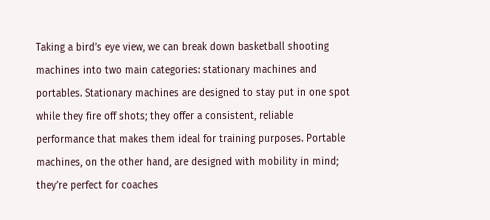Taking a bird’s eye view, we can break down basketball shooting machines into two main categories: stationary machines and portables. Stationary machines are designed to stay put in one spot while they fire off shots; they offer a consistent, reliable performance that makes them ideal for training purposes. Portable machines, on the other hand, are designed with mobility in mind; they’re perfect for coaches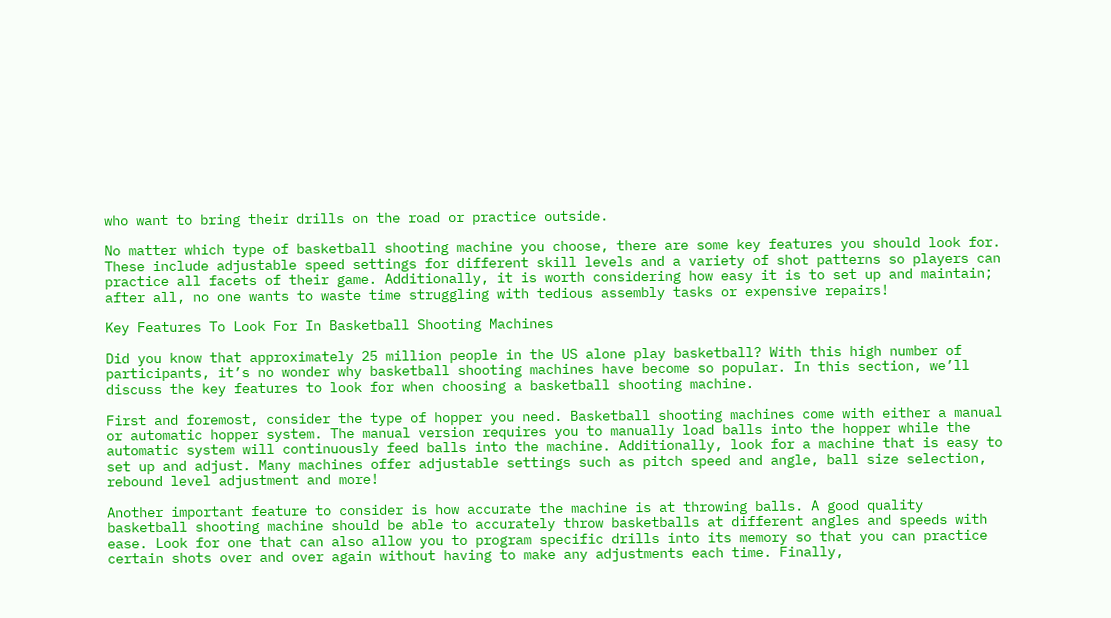who want to bring their drills on the road or practice outside.

No matter which type of basketball shooting machine you choose, there are some key features you should look for. These include adjustable speed settings for different skill levels and a variety of shot patterns so players can practice all facets of their game. Additionally, it is worth considering how easy it is to set up and maintain; after all, no one wants to waste time struggling with tedious assembly tasks or expensive repairs!

Key Features To Look For In Basketball Shooting Machines

Did you know that approximately 25 million people in the US alone play basketball? With this high number of participants, it’s no wonder why basketball shooting machines have become so popular. In this section, we’ll discuss the key features to look for when choosing a basketball shooting machine.

First and foremost, consider the type of hopper you need. Basketball shooting machines come with either a manual or automatic hopper system. The manual version requires you to manually load balls into the hopper while the automatic system will continuously feed balls into the machine. Additionally, look for a machine that is easy to set up and adjust. Many machines offer adjustable settings such as pitch speed and angle, ball size selection, rebound level adjustment and more!

Another important feature to consider is how accurate the machine is at throwing balls. A good quality basketball shooting machine should be able to accurately throw basketballs at different angles and speeds with ease. Look for one that can also allow you to program specific drills into its memory so that you can practice certain shots over and over again without having to make any adjustments each time. Finally,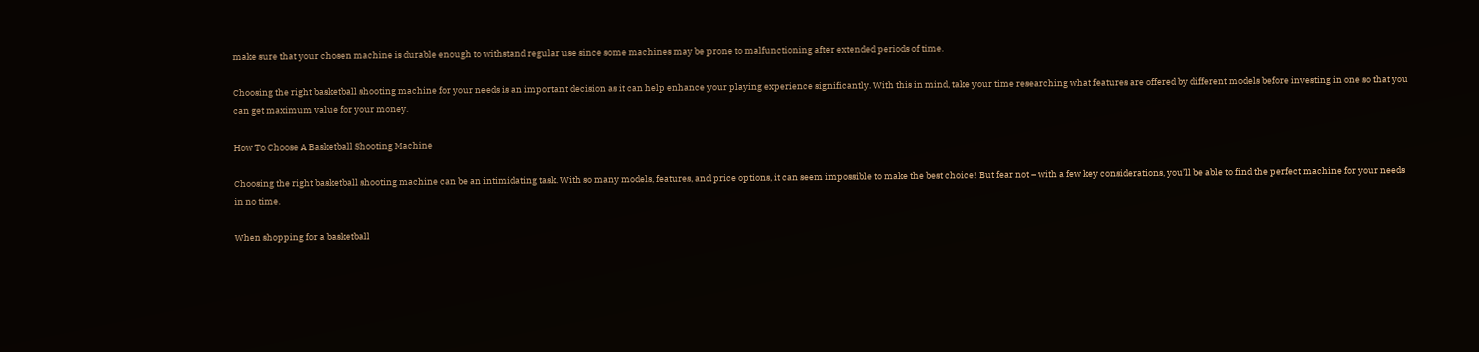make sure that your chosen machine is durable enough to withstand regular use since some machines may be prone to malfunctioning after extended periods of time.

Choosing the right basketball shooting machine for your needs is an important decision as it can help enhance your playing experience significantly. With this in mind, take your time researching what features are offered by different models before investing in one so that you can get maximum value for your money.

How To Choose A Basketball Shooting Machine

Choosing the right basketball shooting machine can be an intimidating task. With so many models, features, and price options, it can seem impossible to make the best choice! But fear not – with a few key considerations, you’ll be able to find the perfect machine for your needs in no time.

When shopping for a basketball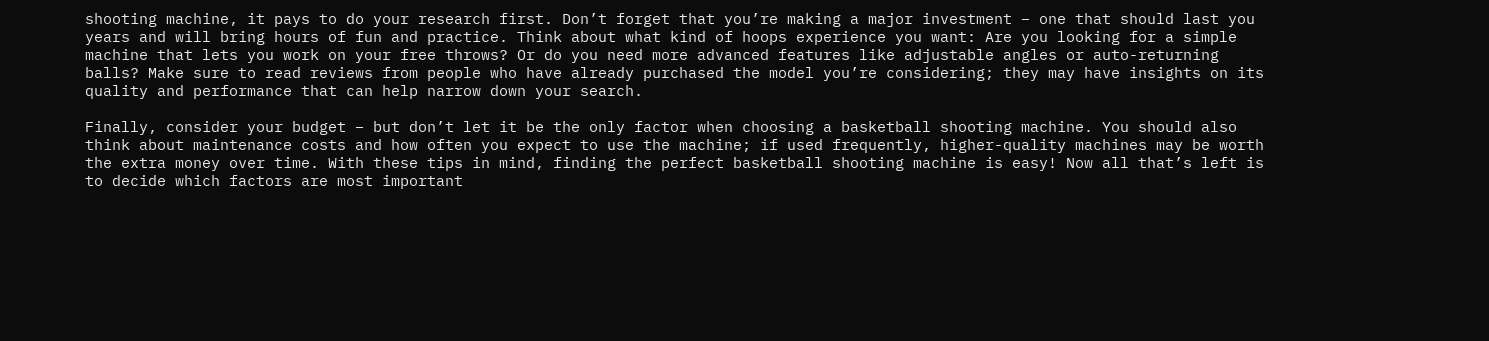shooting machine, it pays to do your research first. Don’t forget that you’re making a major investment – one that should last you years and will bring hours of fun and practice. Think about what kind of hoops experience you want: Are you looking for a simple machine that lets you work on your free throws? Or do you need more advanced features like adjustable angles or auto-returning balls? Make sure to read reviews from people who have already purchased the model you’re considering; they may have insights on its quality and performance that can help narrow down your search.

Finally, consider your budget – but don’t let it be the only factor when choosing a basketball shooting machine. You should also think about maintenance costs and how often you expect to use the machine; if used frequently, higher-quality machines may be worth the extra money over time. With these tips in mind, finding the perfect basketball shooting machine is easy! Now all that’s left is to decide which factors are most important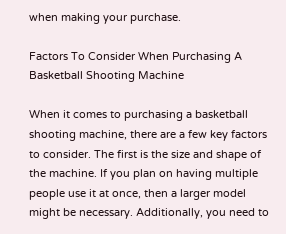when making your purchase.

Factors To Consider When Purchasing A Basketball Shooting Machine

When it comes to purchasing a basketball shooting machine, there are a few key factors to consider. The first is the size and shape of the machine. If you plan on having multiple people use it at once, then a larger model might be necessary. Additionally, you need to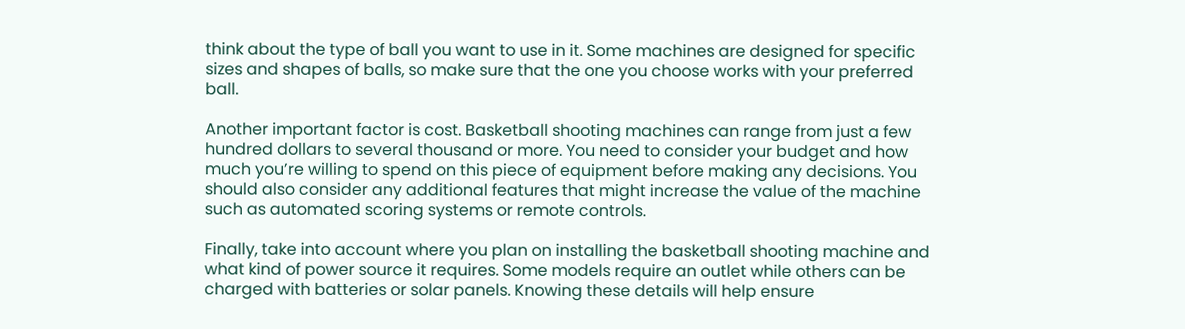think about the type of ball you want to use in it. Some machines are designed for specific sizes and shapes of balls, so make sure that the one you choose works with your preferred ball.

Another important factor is cost. Basketball shooting machines can range from just a few hundred dollars to several thousand or more. You need to consider your budget and how much you’re willing to spend on this piece of equipment before making any decisions. You should also consider any additional features that might increase the value of the machine such as automated scoring systems or remote controls.

Finally, take into account where you plan on installing the basketball shooting machine and what kind of power source it requires. Some models require an outlet while others can be charged with batteries or solar panels. Knowing these details will help ensure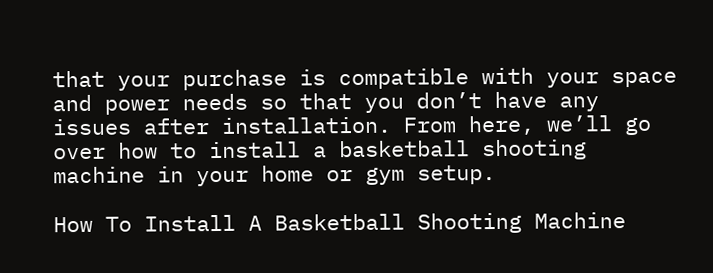that your purchase is compatible with your space and power needs so that you don’t have any issues after installation. From here, we’ll go over how to install a basketball shooting machine in your home or gym setup.

How To Install A Basketball Shooting Machine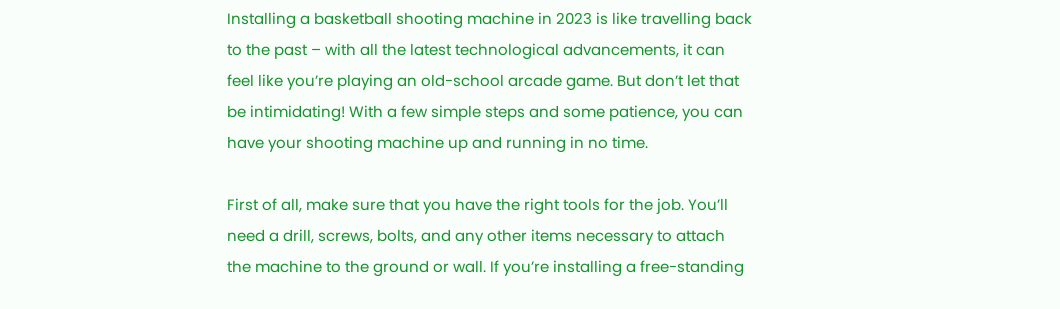Installing a basketball shooting machine in 2023 is like travelling back to the past – with all the latest technological advancements, it can feel like you’re playing an old-school arcade game. But don’t let that be intimidating! With a few simple steps and some patience, you can have your shooting machine up and running in no time.

First of all, make sure that you have the right tools for the job. You’ll need a drill, screws, bolts, and any other items necessary to attach the machine to the ground or wall. If you’re installing a free-standing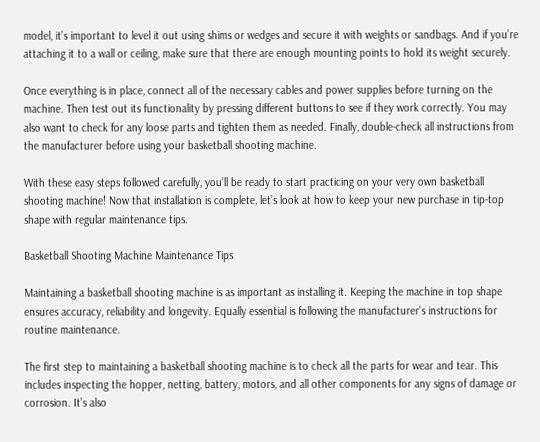model, it’s important to level it out using shims or wedges and secure it with weights or sandbags. And if you’re attaching it to a wall or ceiling, make sure that there are enough mounting points to hold its weight securely.

Once everything is in place, connect all of the necessary cables and power supplies before turning on the machine. Then test out its functionality by pressing different buttons to see if they work correctly. You may also want to check for any loose parts and tighten them as needed. Finally, double-check all instructions from the manufacturer before using your basketball shooting machine.

With these easy steps followed carefully, you’ll be ready to start practicing on your very own basketball shooting machine! Now that installation is complete, let’s look at how to keep your new purchase in tip-top shape with regular maintenance tips.

Basketball Shooting Machine Maintenance Tips

Maintaining a basketball shooting machine is as important as installing it. Keeping the machine in top shape ensures accuracy, reliability and longevity. Equally essential is following the manufacturer’s instructions for routine maintenance.

The first step to maintaining a basketball shooting machine is to check all the parts for wear and tear. This includes inspecting the hopper, netting, battery, motors, and all other components for any signs of damage or corrosion. It’s also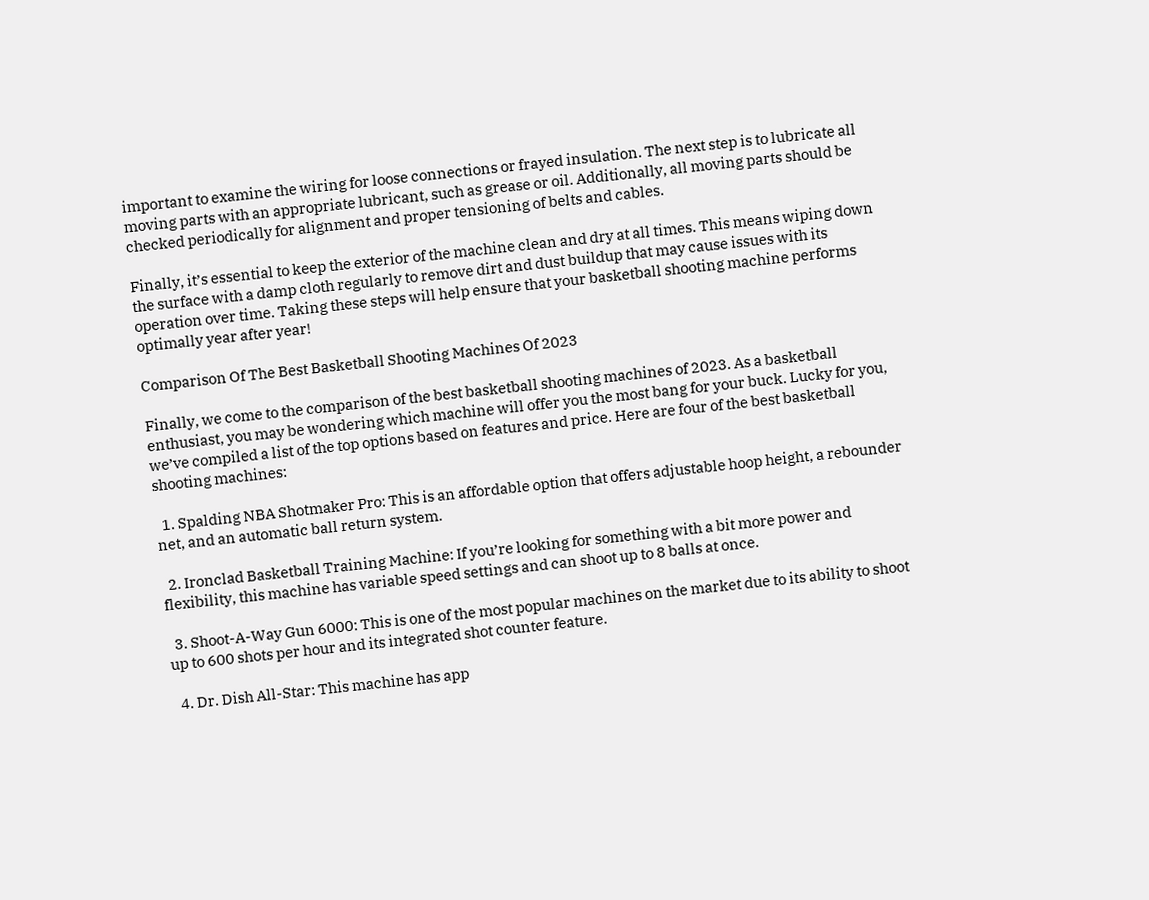important to examine the wiring for loose connections or frayed insulation. The next step is to lubricate all moving parts with an appropriate lubricant, such as grease or oil. Additionally, all moving parts should be checked periodically for alignment and proper tensioning of belts and cables.

Finally, it’s essential to keep the exterior of the machine clean and dry at all times. This means wiping down the surface with a damp cloth regularly to remove dirt and dust buildup that may cause issues with its operation over time. Taking these steps will help ensure that your basketball shooting machine performs optimally year after year!

Comparison Of The Best Basketball Shooting Machines Of 2023

Finally, we come to the comparison of the best basketball shooting machines of 2023. As a basketball enthusiast, you may be wondering which machine will offer you the most bang for your buck. Lucky for you, we’ve compiled a list of the top options based on features and price. Here are four of the best basketball shooting machines:

  1. Spalding NBA Shotmaker Pro: This is an affordable option that offers adjustable hoop height, a rebounder net, and an automatic ball return system.

  2. Ironclad Basketball Training Machine: If you’re looking for something with a bit more power and flexibility, this machine has variable speed settings and can shoot up to 8 balls at once.

  3. Shoot-A-Way Gun 6000: This is one of the most popular machines on the market due to its ability to shoot up to 600 shots per hour and its integrated shot counter feature.

  4. Dr. Dish All-Star: This machine has app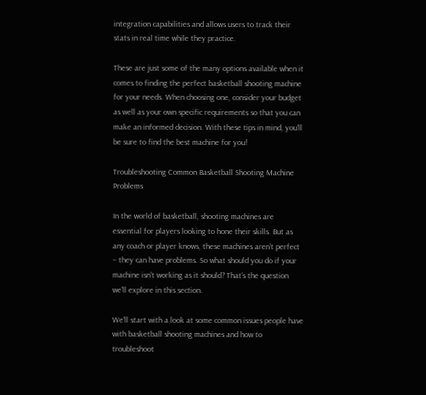integration capabilities and allows users to track their stats in real time while they practice.

These are just some of the many options available when it comes to finding the perfect basketball shooting machine for your needs. When choosing one, consider your budget as well as your own specific requirements so that you can make an informed decision. With these tips in mind, you’ll be sure to find the best machine for you!

Troubleshooting Common Basketball Shooting Machine Problems

In the world of basketball, shooting machines are essential for players looking to hone their skills. But as any coach or player knows, these machines aren’t perfect – they can have problems. So what should you do if your machine isn’t working as it should? That’s the question we’ll explore in this section.

We’ll start with a look at some common issues people have with basketball shooting machines and how to troubleshoot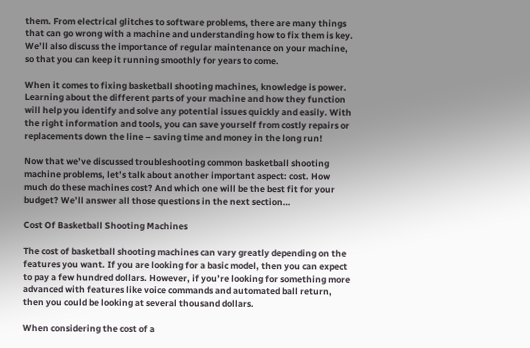them. From electrical glitches to software problems, there are many things that can go wrong with a machine and understanding how to fix them is key. We’ll also discuss the importance of regular maintenance on your machine, so that you can keep it running smoothly for years to come.

When it comes to fixing basketball shooting machines, knowledge is power. Learning about the different parts of your machine and how they function will help you identify and solve any potential issues quickly and easily. With the right information and tools, you can save yourself from costly repairs or replacements down the line – saving time and money in the long run!

Now that we’ve discussed troubleshooting common basketball shooting machine problems, let’s talk about another important aspect: cost. How much do these machines cost? And which one will be the best fit for your budget? We’ll answer all those questions in the next section…

Cost Of Basketball Shooting Machines

The cost of basketball shooting machines can vary greatly depending on the features you want. If you are looking for a basic model, then you can expect to pay a few hundred dollars. However, if you’re looking for something more advanced with features like voice commands and automated ball return, then you could be looking at several thousand dollars.

When considering the cost of a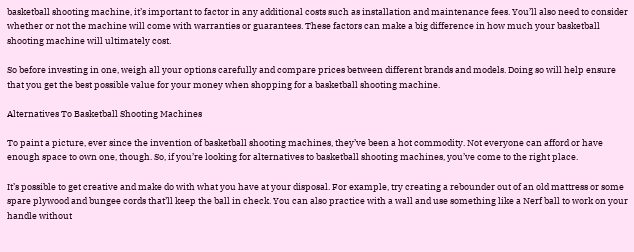basketball shooting machine, it’s important to factor in any additional costs such as installation and maintenance fees. You’ll also need to consider whether or not the machine will come with warranties or guarantees. These factors can make a big difference in how much your basketball shooting machine will ultimately cost.

So before investing in one, weigh all your options carefully and compare prices between different brands and models. Doing so will help ensure that you get the best possible value for your money when shopping for a basketball shooting machine.

Alternatives To Basketball Shooting Machines

To paint a picture, ever since the invention of basketball shooting machines, they’ve been a hot commodity. Not everyone can afford or have enough space to own one, though. So, if you’re looking for alternatives to basketball shooting machines, you’ve come to the right place.

It’s possible to get creative and make do with what you have at your disposal. For example, try creating a rebounder out of an old mattress or some spare plywood and bungee cords that’ll keep the ball in check. You can also practice with a wall and use something like a Nerf ball to work on your handle without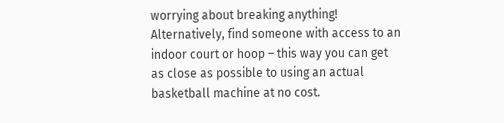worrying about breaking anything! Alternatively, find someone with access to an indoor court or hoop – this way you can get as close as possible to using an actual basketball machine at no cost.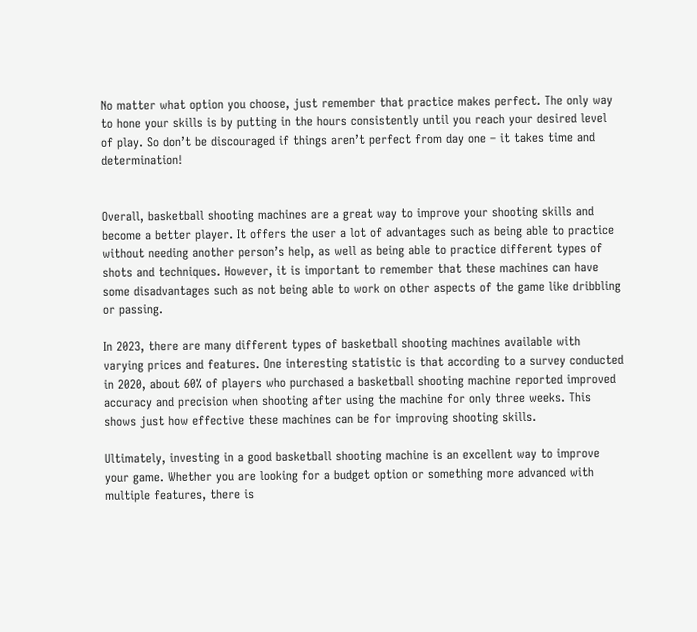No matter what option you choose, just remember that practice makes perfect. The only way to hone your skills is by putting in the hours consistently until you reach your desired level of play. So don’t be discouraged if things aren’t perfect from day one – it takes time and determination!


Overall, basketball shooting machines are a great way to improve your shooting skills and become a better player. It offers the user a lot of advantages such as being able to practice without needing another person’s help, as well as being able to practice different types of shots and techniques. However, it is important to remember that these machines can have some disadvantages such as not being able to work on other aspects of the game like dribbling or passing.

In 2023, there are many different types of basketball shooting machines available with varying prices and features. One interesting statistic is that according to a survey conducted in 2020, about 60% of players who purchased a basketball shooting machine reported improved accuracy and precision when shooting after using the machine for only three weeks. This shows just how effective these machines can be for improving shooting skills.

Ultimately, investing in a good basketball shooting machine is an excellent way to improve your game. Whether you are looking for a budget option or something more advanced with multiple features, there is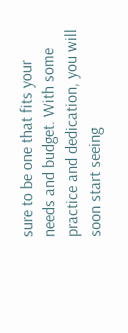sure to be one that fits your needs and budget. With some practice and dedication, you will soon start seeing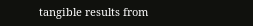tangible results from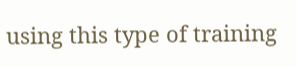using this type of training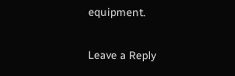equipment.

Leave a Reply